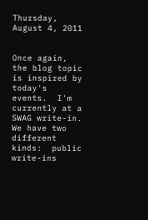Thursday, August 4, 2011


Once again, the blog topic is inspired by today's events.  I'm currently at a SWAG write-in.  We have two different kinds:  public write-ins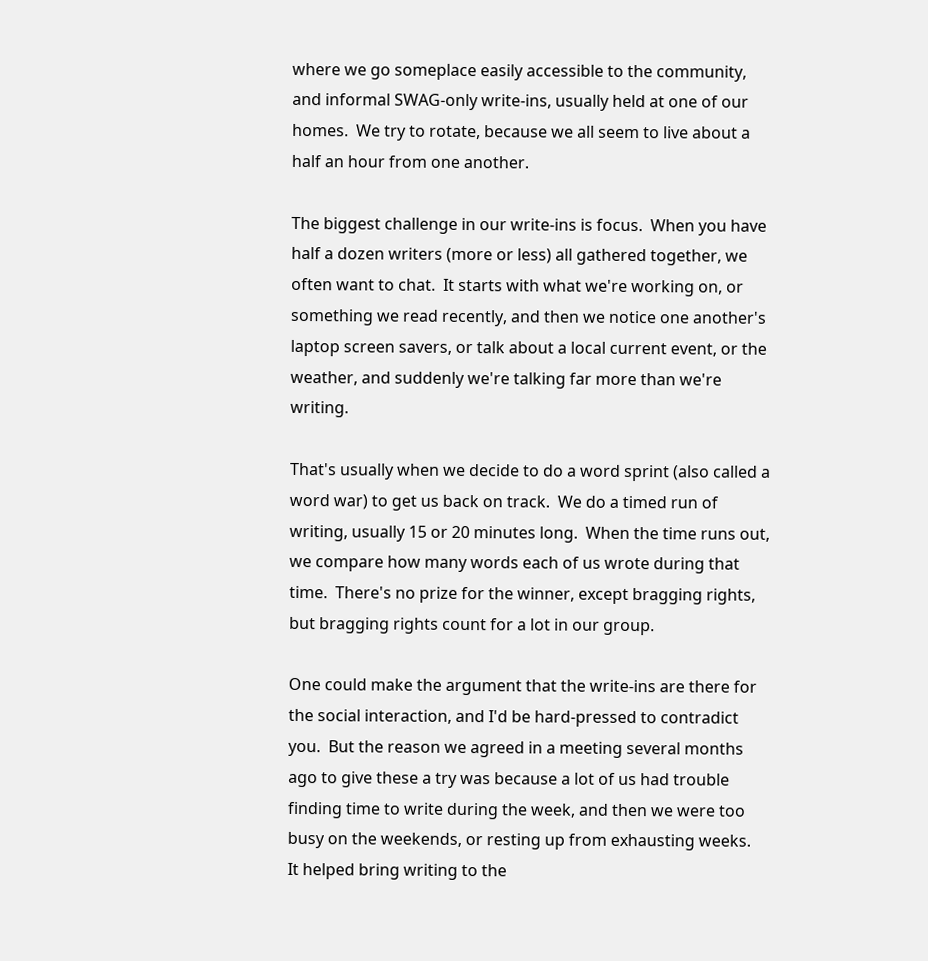where we go someplace easily accessible to the community, and informal SWAG-only write-ins, usually held at one of our homes.  We try to rotate, because we all seem to live about a half an hour from one another.

The biggest challenge in our write-ins is focus.  When you have half a dozen writers (more or less) all gathered together, we often want to chat.  It starts with what we're working on, or something we read recently, and then we notice one another's laptop screen savers, or talk about a local current event, or the weather, and suddenly we're talking far more than we're writing.

That's usually when we decide to do a word sprint (also called a word war) to get us back on track.  We do a timed run of writing, usually 15 or 20 minutes long.  When the time runs out, we compare how many words each of us wrote during that time.  There's no prize for the winner, except bragging rights, but bragging rights count for a lot in our group.

One could make the argument that the write-ins are there for the social interaction, and I'd be hard-pressed to contradict you.  But the reason we agreed in a meeting several months ago to give these a try was because a lot of us had trouble finding time to write during the week, and then we were too busy on the weekends, or resting up from exhausting weeks.  It helped bring writing to the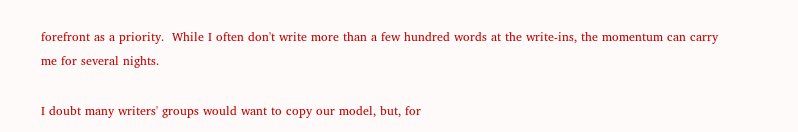forefront as a priority.  While I often don't write more than a few hundred words at the write-ins, the momentum can carry me for several nights.

I doubt many writers' groups would want to copy our model, but, for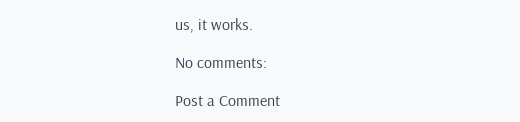us, it works.

No comments:

Post a Comment